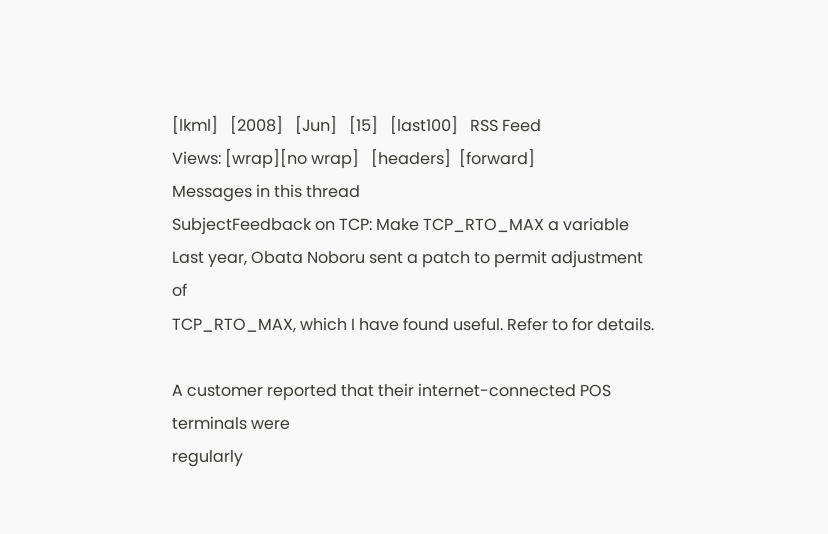[lkml]   [2008]   [Jun]   [15]   [last100]   RSS Feed
Views: [wrap][no wrap]   [headers]  [forward]
Messages in this thread
SubjectFeedback on TCP: Make TCP_RTO_MAX a variable
Last year, Obata Noboru sent a patch to permit adjustment of
TCP_RTO_MAX, which I have found useful. Refer to for details.

A customer reported that their internet-connected POS terminals were
regularly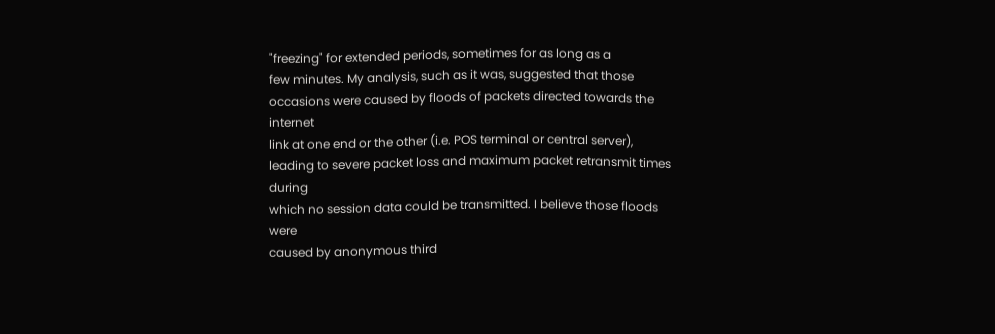"freezing" for extended periods, sometimes for as long as a
few minutes. My analysis, such as it was, suggested that those
occasions were caused by floods of packets directed towards the internet
link at one end or the other (i.e. POS terminal or central server),
leading to severe packet loss and maximum packet retransmit times during
which no session data could be transmitted. I believe those floods were
caused by anonymous third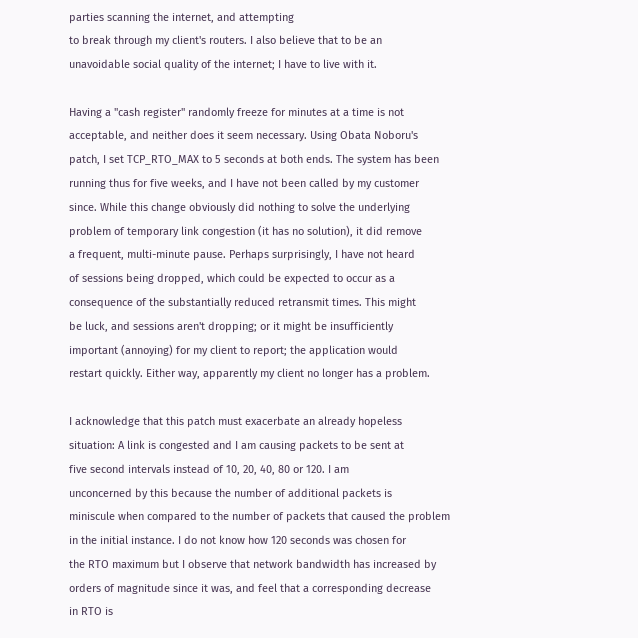parties scanning the internet, and attempting
to break through my client's routers. I also believe that to be an
unavoidable social quality of the internet; I have to live with it.

Having a "cash register" randomly freeze for minutes at a time is not
acceptable, and neither does it seem necessary. Using Obata Noboru's
patch, I set TCP_RTO_MAX to 5 seconds at both ends. The system has been
running thus for five weeks, and I have not been called by my customer
since. While this change obviously did nothing to solve the underlying
problem of temporary link congestion (it has no solution), it did remove
a frequent, multi-minute pause. Perhaps surprisingly, I have not heard
of sessions being dropped, which could be expected to occur as a
consequence of the substantially reduced retransmit times. This might
be luck, and sessions aren't dropping; or it might be insufficiently
important (annoying) for my client to report; the application would
restart quickly. Either way, apparently my client no longer has a problem.

I acknowledge that this patch must exacerbate an already hopeless
situation: A link is congested and I am causing packets to be sent at
five second intervals instead of 10, 20, 40, 80 or 120. I am
unconcerned by this because the number of additional packets is
miniscule when compared to the number of packets that caused the problem
in the initial instance. I do not know how 120 seconds was chosen for
the RTO maximum but I observe that network bandwidth has increased by
orders of magnitude since it was, and feel that a corresponding decrease
in RTO is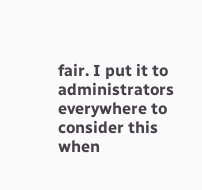fair. I put it to administrators everywhere to consider this
when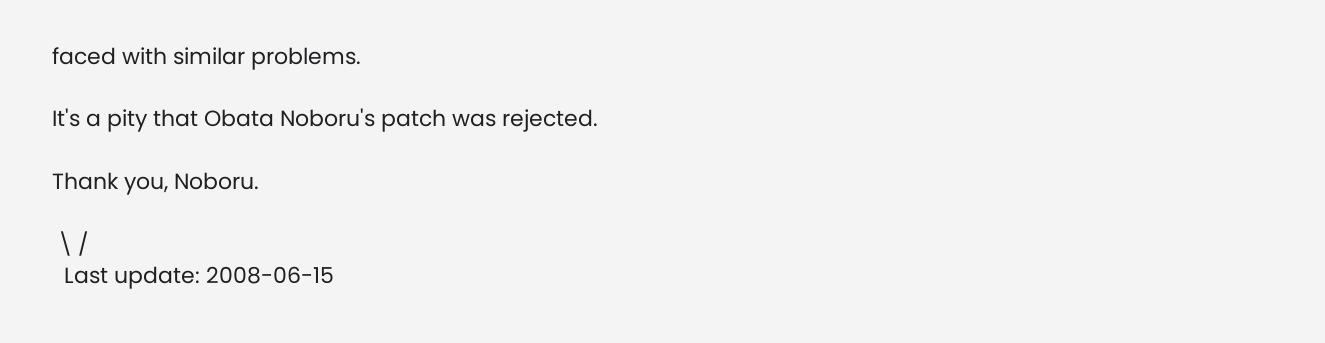faced with similar problems.

It's a pity that Obata Noboru's patch was rejected.

Thank you, Noboru.

 \ /
  Last update: 2008-06-15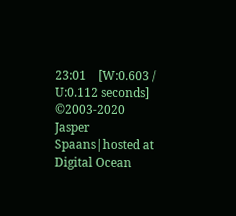23:01    [W:0.603 / U:0.112 seconds]
©2003-2020 Jasper Spaans|hosted at Digital Ocean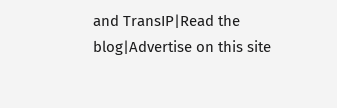and TransIP|Read the blog|Advertise on this site